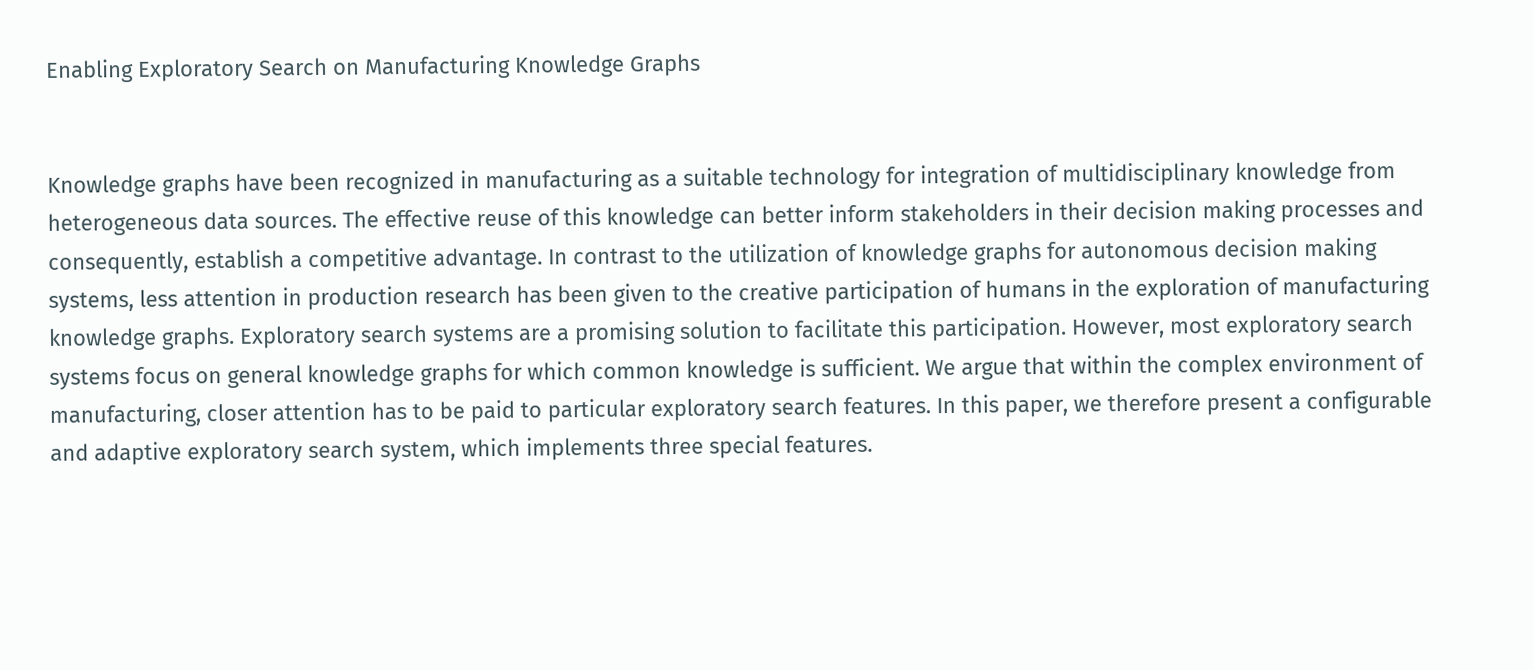Enabling Exploratory Search on Manufacturing Knowledge Graphs


Knowledge graphs have been recognized in manufacturing as a suitable technology for integration of multidisciplinary knowledge from heterogeneous data sources. The effective reuse of this knowledge can better inform stakeholders in their decision making processes and consequently, establish a competitive advantage. In contrast to the utilization of knowledge graphs for autonomous decision making systems, less attention in production research has been given to the creative participation of humans in the exploration of manufacturing knowledge graphs. Exploratory search systems are a promising solution to facilitate this participation. However, most exploratory search systems focus on general knowledge graphs for which common knowledge is sufficient. We argue that within the complex environment of manufacturing, closer attention has to be paid to particular exploratory search features. In this paper, we therefore present a configurable and adaptive exploratory search system, which implements three special features.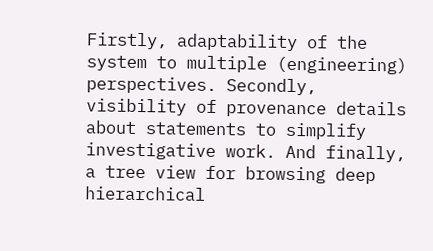Firstly, adaptability of the system to multiple (engineering) perspectives. Secondly, visibility of provenance details about statements to simplify investigative work. And finally, a tree view for browsing deep hierarchical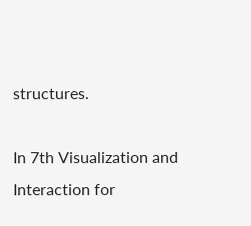structures.

In 7th Visualization and Interaction for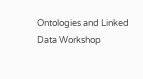Ontologies and Linked Data Workshop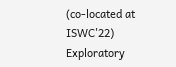(co-located at ISWC'22)
Exploratory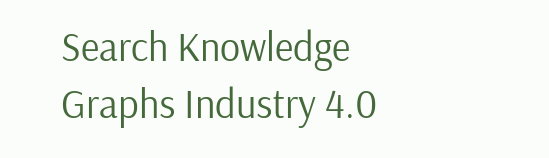Search Knowledge Graphs Industry 4.0